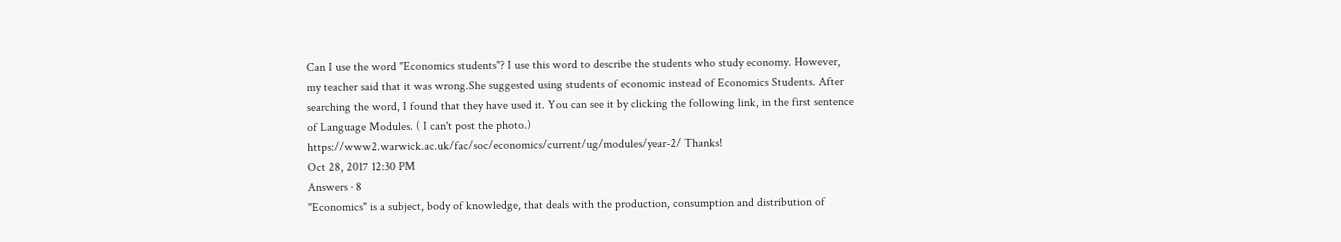Can I use the word "Economics students"? I use this word to describe the students who study economy. However, my teacher said that it was wrong.She suggested using students of economic instead of Economics Students. After searching the word, I found that they have used it. You can see it by clicking the following link, in the first sentence of Language Modules. ( I can't post the photo.) https://www2.warwick.ac.uk/fac/soc/economics/current/ug/modules/year-2/ Thanks!
Oct 28, 2017 12:30 PM
Answers · 8
"Economics" is a subject, body of knowledge, that deals with the production, consumption and distribution of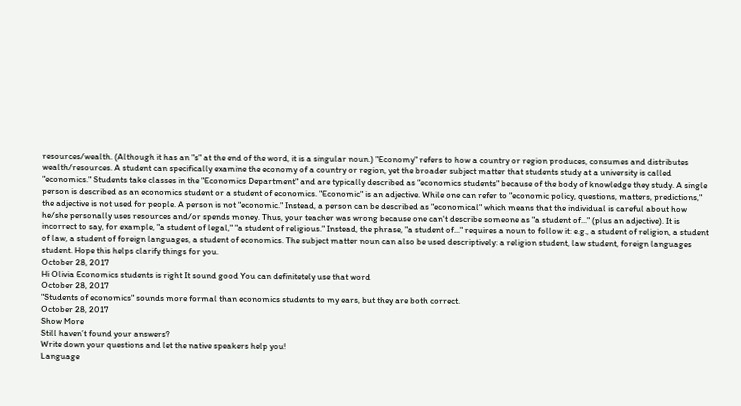resources/wealth. (Although it has an "s" at the end of the word, it is a singular noun.) "Economy" refers to how a country or region produces, consumes and distributes wealth/resources. A student can specifically examine the economy of a country or region, yet the broader subject matter that students study at a university is called "economics." Students take classes in the "Economics Department" and are typically described as "economics students" because of the body of knowledge they study. A single person is described as an economics student or a student of economics. "Economic" is an adjective. While one can refer to "economic policy, questions, matters, predictions," the adjective is not used for people. A person is not "economic." Instead, a person can be described as "economical" which means that the individual is careful about how he/she personally uses resources and/or spends money. Thus, your teacher was wrong because one can't describe someone as "a student of..." (plus an adjective). It is incorrect to say, for example, "a student of legal," "a student of religious." Instead, the phrase, "a student of..." requires a noun to follow it: e.g., a student of religion, a student of law, a student of foreign languages, a student of economics. The subject matter noun can also be used descriptively: a religion student, law student, foreign languages student. Hope this helps clarify things for you.
October 28, 2017
Hi Olivia Economics students is right It sound good You can definitetely use that word
October 28, 2017
"Students of economics" sounds more formal than economics students to my ears, but they are both correct.
October 28, 2017
Show More
Still haven’t found your answers?
Write down your questions and let the native speakers help you!
Language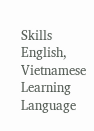Skills
English, Vietnamese
Learning Language